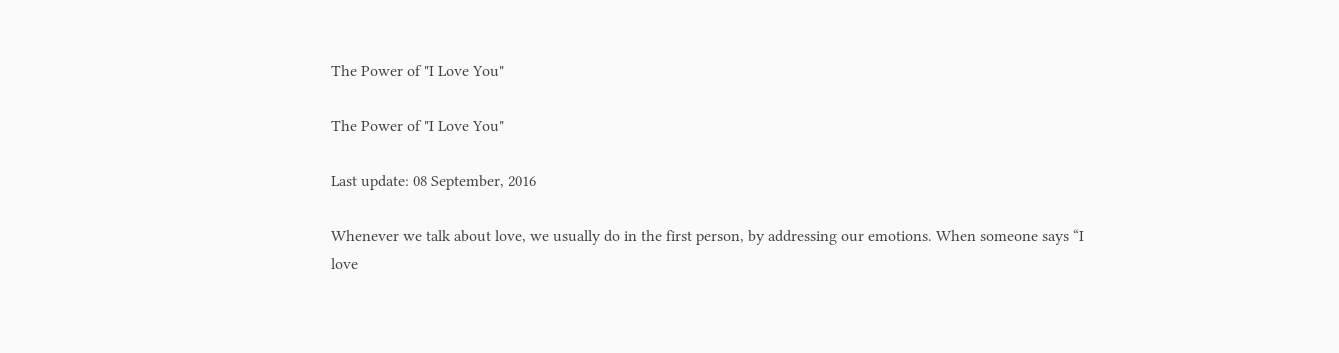The Power of "I Love You"

The Power of "I Love You"

Last update: 08 September, 2016

Whenever we talk about love, we usually do in the first person, by addressing our emotions. When someone says “I love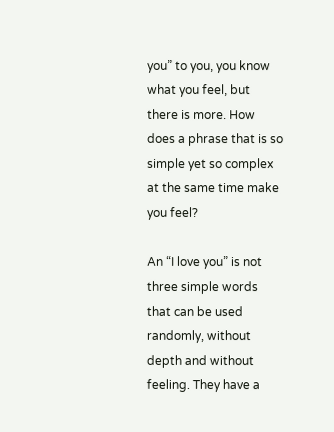you” to you, you know what you feel, but there is more. How does a phrase that is so simple yet so complex at the same time make you feel?

An “I love you” is not three simple words that can be used randomly, without depth and without feeling. They have a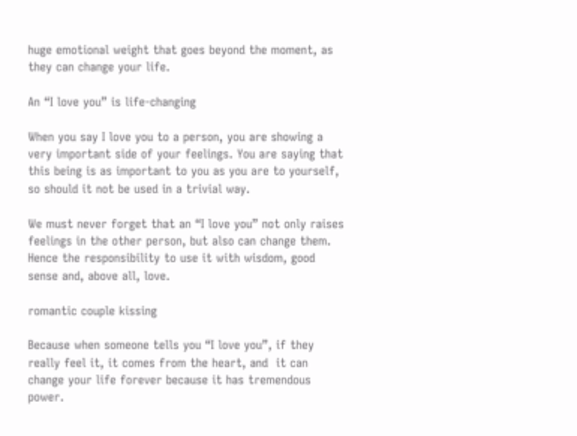huge emotional weight that goes beyond the moment, as they can change your life.

An “I love you” is life-changing

When you say I love you to a person, you are showing a very important side of your feelings. You are saying that this being is as important to you as you are to yourself, so should it not be used in a trivial way.

We must never forget that an “I love you” not only raises feelings in the other person, but also can change them. Hence the responsibility to use it with wisdom, good sense and, above all, love.

romantic couple kissing

Because when someone tells you “I love you”, if they really feel it, it comes from the heart, and  it can  change your life forever because it has tremendous power.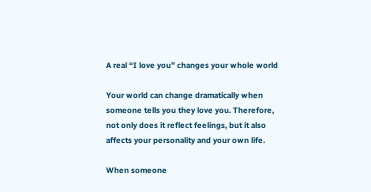A real “I love you” changes your whole world

Your world can change dramatically when someone tells you they love you. Therefore, not only does it reflect feelings, but it also affects your personality and your own life.

When someone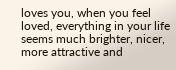loves you, when you feel loved, everything in your life seems much brighter, nicer, more attractive and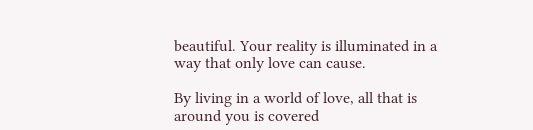beautiful. Your reality is illuminated in a way that only love can cause.

By living in a world of love, all that is around you is covered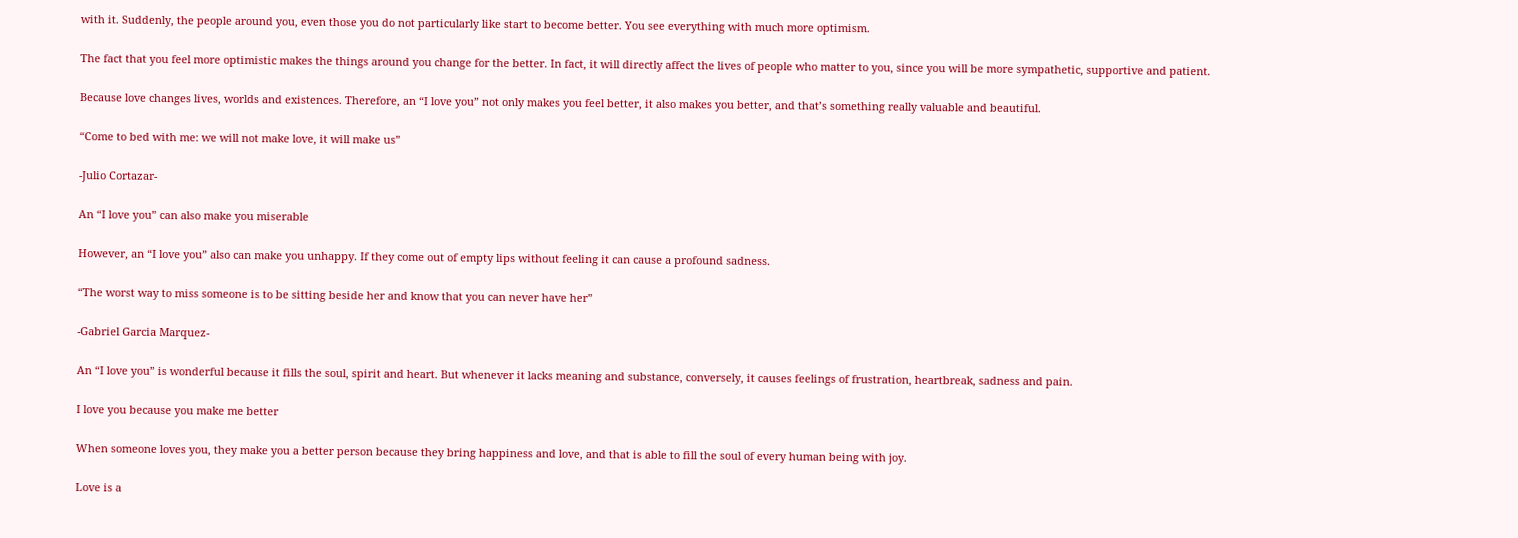with it. Suddenly, the people around you, even those you do not particularly like start to become better. You see everything with much more optimism.

The fact that you feel more optimistic makes the things around you change for the better. In fact, it will directly affect the lives of people who matter to you, since you will be more sympathetic, supportive and patient.

Because love changes lives, worlds and existences. Therefore, an “I love you” not only makes you feel better, it also makes you better, and that’s something really valuable and beautiful.

“Come to bed with me: we will not make love, it will make us”

-Julio Cortazar-

An “I love you” can also make you miserable

However, an “I love you” also can make you unhappy. If they come out of empty lips without feeling it can cause a profound sadness.

“The worst way to miss someone is to be sitting beside her and know that you can never have her”

-Gabriel Garcia Marquez-

An “I love you” is wonderful because it fills the soul, spirit and heart. But whenever it lacks meaning and substance, conversely, it causes feelings of frustration, heartbreak, sadness and pain.

I love you because you make me better

When someone loves you, they make you a better person because they bring happiness and love, and that is able to fill the soul of every human being with joy.

Love is a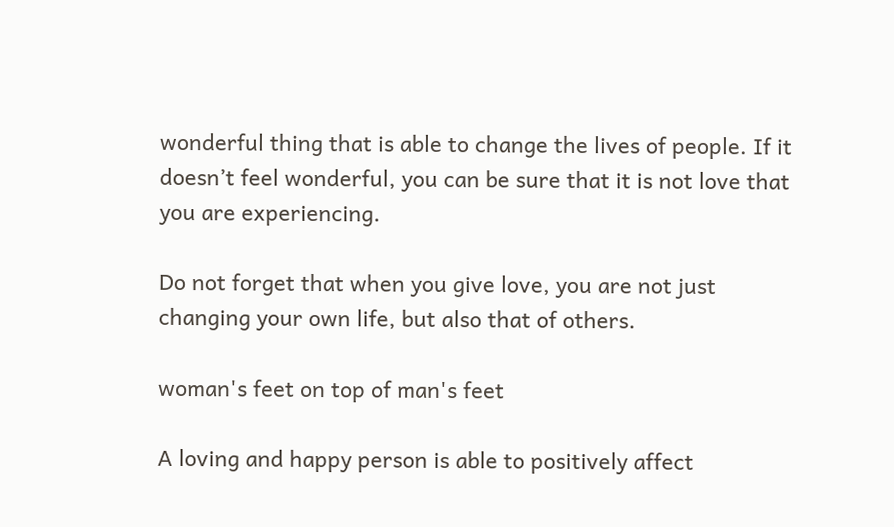wonderful thing that is able to change the lives of people. If it doesn’t feel wonderful, you can be sure that it is not love that you are experiencing.

Do not forget that when you give love, you are not just changing your own life, but also that of others.

woman's feet on top of man's feet

A loving and happy person is able to positively affect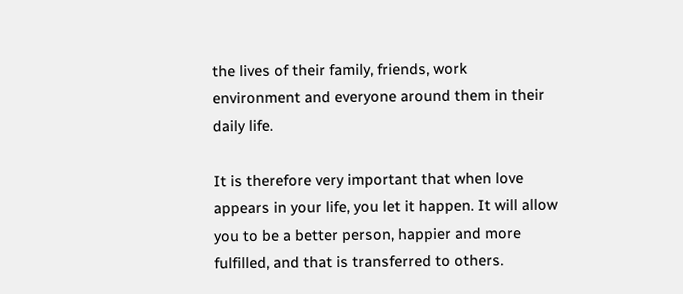the lives of their family, friends, work environment and everyone around them in their daily life.

It is therefore very important that when love appears in your life, you let it happen. It will allow you to be a better person, happier and more fulfilled, and that is transferred to others.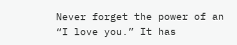Never forget the power of an “I love you.” It has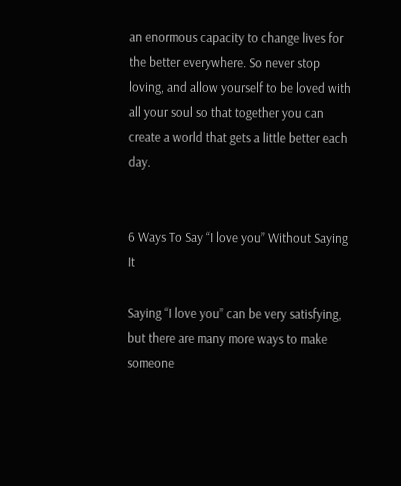an enormous capacity to change lives for the better everywhere. So never stop loving, and allow yourself to be loved with all your soul so that together you can create a world that gets a little better each day.


6 Ways To Say “I love you” Without Saying It

Saying “I love you” can be very satisfying, but there are many more ways to make someone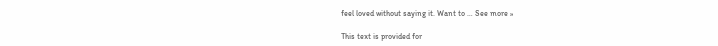feel loved without saying it. Want to … See more »

This text is provided for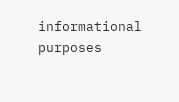informational purposes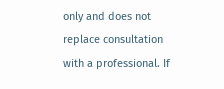only and does not replace consultation with a professional. If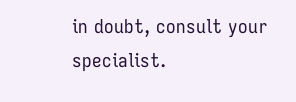in doubt, consult your specialist.